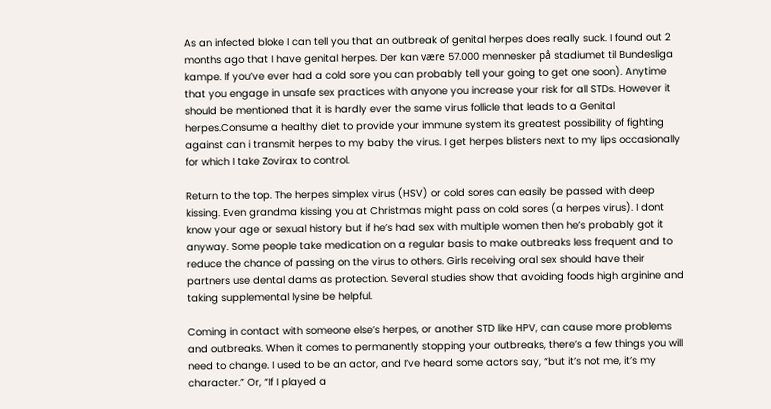As an infected bloke I can tell you that an outbreak of genital herpes does really suck. I found out 2 months ago that I have genital herpes. Der kan være 57.000 mennesker på stadiumet til Bundesliga kampe. If you’ve ever had a cold sore you can probably tell your going to get one soon). Anytime that you engage in unsafe sex practices with anyone you increase your risk for all STDs. However it should be mentioned that it is hardly ever the same virus follicle that leads to a Genital herpes.Consume a healthy diet to provide your immune system its greatest possibility of fighting against can i transmit herpes to my baby the virus. I get herpes blisters next to my lips occasionally for which I take Zovirax to control.

Return to the top. The herpes simplex virus (HSV) or cold sores can easily be passed with deep kissing. Even grandma kissing you at Christmas might pass on cold sores (a herpes virus). I dont know your age or sexual history but if he’s had sex with multiple women then he’s probably got it anyway. Some people take medication on a regular basis to make outbreaks less frequent and to reduce the chance of passing on the virus to others. Girls receiving oral sex should have their partners use dental dams as protection. Several studies show that avoiding foods high arginine and taking supplemental lysine be helpful.

Coming in contact with someone else’s herpes, or another STD like HPV, can cause more problems and outbreaks. When it comes to permanently stopping your outbreaks, there’s a few things you will need to change. I used to be an actor, and I’ve heard some actors say, “but it’s not me, it’s my character.” Or, “If I played a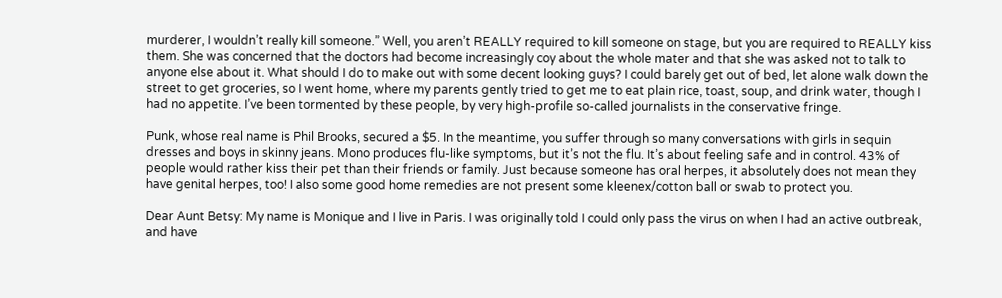murderer, I wouldn’t really kill someone.” Well, you aren’t REALLY required to kill someone on stage, but you are required to REALLY kiss them. She was concerned that the doctors had become increasingly coy about the whole mater and that she was asked not to talk to anyone else about it. What should I do to make out with some decent looking guys? I could barely get out of bed, let alone walk down the street to get groceries, so I went home, where my parents gently tried to get me to eat plain rice, toast, soup, and drink water, though I had no appetite. I’ve been tormented by these people, by very high-profile so-called journalists in the conservative fringe.

Punk, whose real name is Phil Brooks, secured a $5. In the meantime, you suffer through so many conversations with girls in sequin dresses and boys in skinny jeans. Mono produces flu-like symptoms, but it’s not the flu. It’s about feeling safe and in control. 43% of people would rather kiss their pet than their friends or family. Just because someone has oral herpes, it absolutely does not mean they have genital herpes, too! I also some good home remedies are not present some kleenex/cotton ball or swab to protect you.

Dear Aunt Betsy: My name is Monique and I live in Paris. I was originally told I could only pass the virus on when I had an active outbreak, and have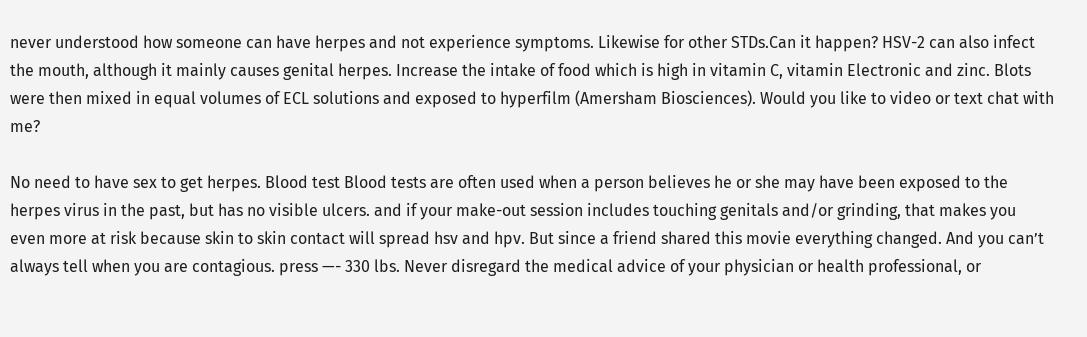never understood how someone can have herpes and not experience symptoms. Likewise for other STDs.Can it happen? HSV-2 can also infect the mouth, although it mainly causes genital herpes. Increase the intake of food which is high in vitamin C, vitamin Electronic and zinc. Blots were then mixed in equal volumes of ECL solutions and exposed to hyperfilm (Amersham Biosciences). Would you like to video or text chat with me?

No need to have sex to get herpes. Blood test Blood tests are often used when a person believes he or she may have been exposed to the herpes virus in the past, but has no visible ulcers. and if your make-out session includes touching genitals and/or grinding, that makes you even more at risk because skin to skin contact will spread hsv and hpv. But since a friend shared this movie everything changed. And you can’t always tell when you are contagious. press —- 330 lbs. Never disregard the medical advice of your physician or health professional, or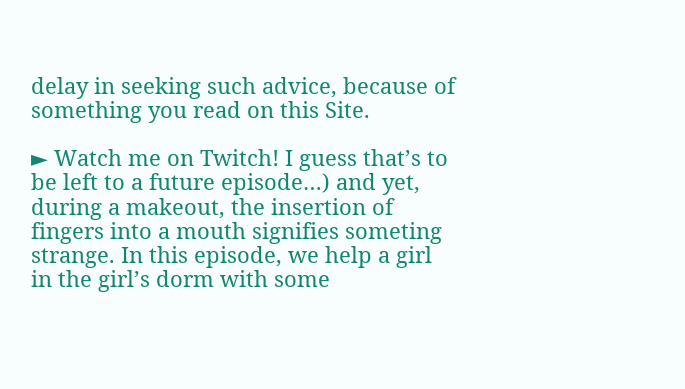delay in seeking such advice, because of something you read on this Site.

► Watch me on Twitch! I guess that’s to be left to a future episode…) and yet, during a makeout, the insertion of fingers into a mouth signifies someting strange. In this episode, we help a girl in the girl’s dorm with some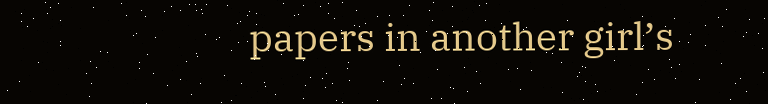papers in another girl’s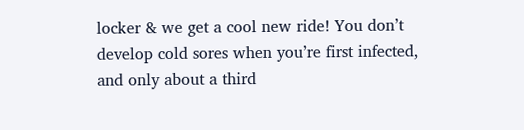locker & we get a cool new ride! You don’t develop cold sores when you’re first infected, and only about a third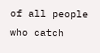of all people who catch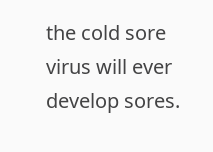the cold sore virus will ever develop sores.